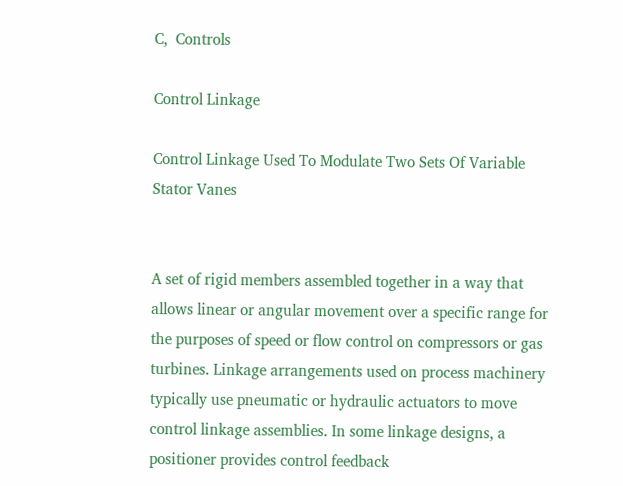C,  Controls

Control Linkage

Control Linkage Used To Modulate Two Sets Of Variable Stator Vanes


A set of rigid members assembled together in a way that allows linear or angular movement over a specific range for the purposes of speed or flow control on compressors or gas turbines. Linkage arrangements used on process machinery typically use pneumatic or hydraulic actuators to move control linkage assemblies. In some linkage designs, a positioner provides control feedback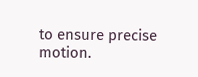to ensure precise motion.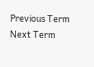Previous Term
Next Term